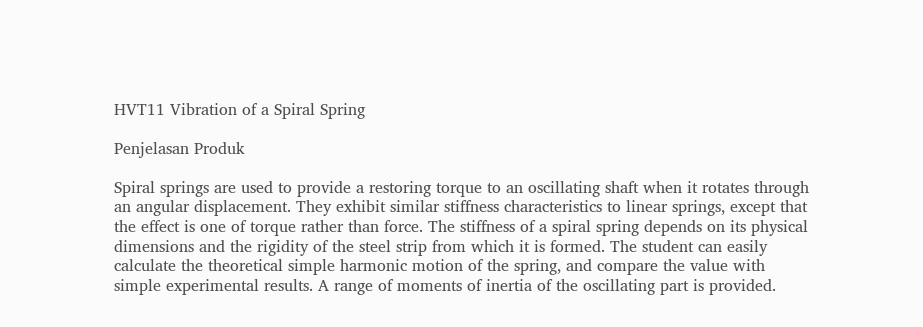HVT11 Vibration of a Spiral Spring

Penjelasan Produk

Spiral springs are used to provide a restoring torque to an oscillating shaft when it rotates through an angular displacement. They exhibit similar stiffness characteristics to linear springs, except that the effect is one of torque rather than force. The stiffness of a spiral spring depends on its physical dimensions and the rigidity of the steel strip from which it is formed. The student can easily calculate the theoretical simple harmonic motion of the spring, and compare the value with simple experimental results. A range of moments of inertia of the oscillating part is provided.